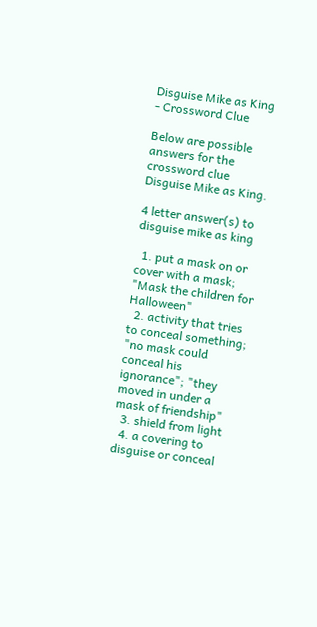Disguise Mike as King - Crossword Clue

Below are possible answers for the crossword clue Disguise Mike as King.

4 letter answer(s) to disguise mike as king

  1. put a mask on or cover with a mask; "Mask the children for Halloween"
  2. activity that tries to conceal something; "no mask could conceal his ignorance"; "they moved in under a mask of friendship"
  3. shield from light
  4. a covering to disguise or conceal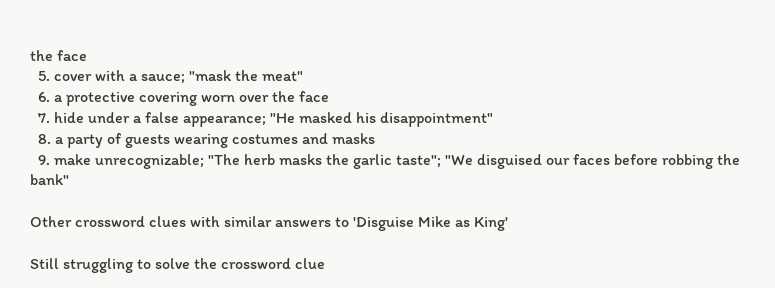the face
  5. cover with a sauce; "mask the meat"
  6. a protective covering worn over the face
  7. hide under a false appearance; "He masked his disappointment"
  8. a party of guests wearing costumes and masks
  9. make unrecognizable; "The herb masks the garlic taste"; "We disguised our faces before robbing the bank"

Other crossword clues with similar answers to 'Disguise Mike as King'

Still struggling to solve the crossword clue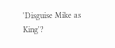'Disguise Mike as King'?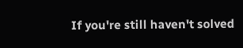If you're still haven't solved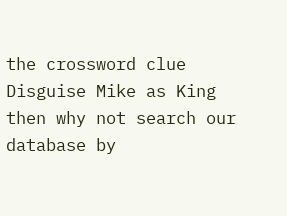the crossword clue Disguise Mike as King then why not search our database by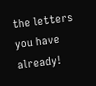the letters you have already!